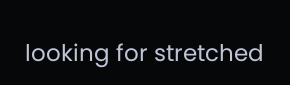looking for stretched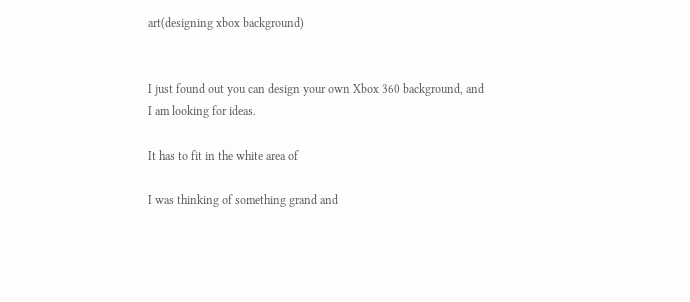art(designing xbox background)


I just found out you can design your own Xbox 360 background, and I am looking for ideas.

It has to fit in the white area of

I was thinking of something grand and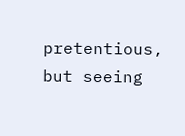pretentious, but seeing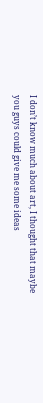I don’t know much about art, I thought that maybe you guys could give me some ideas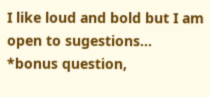I like loud and bold but I am open to sugestions…
*bonus question,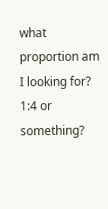what proportion am I looking for? 1:4 or something?